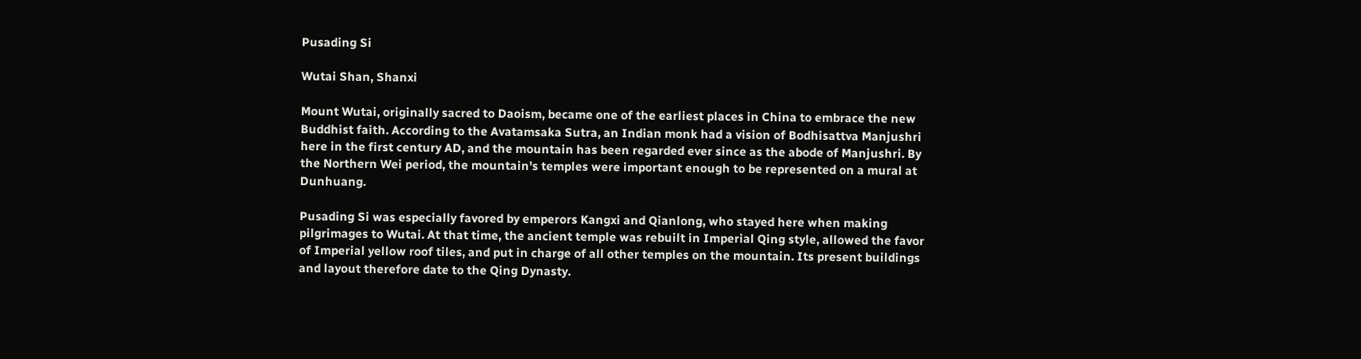Pusading Si

Wutai Shan, Shanxi

Mount Wutai, originally sacred to Daoism, became one of the earliest places in China to embrace the new Buddhist faith. According to the Avatamsaka Sutra, an Indian monk had a vision of Bodhisattva Manjushri here in the first century AD, and the mountain has been regarded ever since as the abode of Manjushri. By the Northern Wei period, the mountain's temples were important enough to be represented on a mural at Dunhuang.

Pusading Si was especially favored by emperors Kangxi and Qianlong, who stayed here when making pilgrimages to Wutai. At that time, the ancient temple was rebuilt in Imperial Qing style, allowed the favor of Imperial yellow roof tiles, and put in charge of all other temples on the mountain. Its present buildings and layout therefore date to the Qing Dynasty.